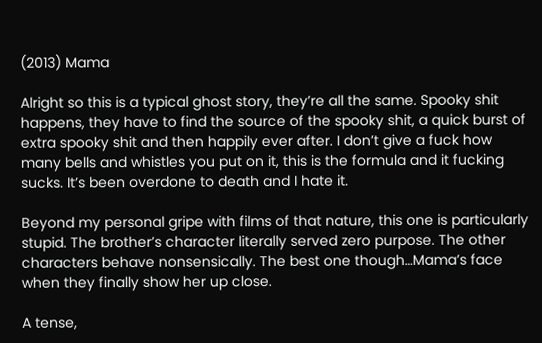(2013) Mama

Alright so this is a typical ghost story, they’re all the same. Spooky shit happens, they have to find the source of the spooky shit, a quick burst of extra spooky shit and then happily ever after. I don’t give a fuck how many bells and whistles you put on it, this is the formula and it fucking sucks. It’s been overdone to death and I hate it.

Beyond my personal gripe with films of that nature, this one is particularly stupid. The brother’s character literally served zero purpose. The other characters behave nonsensically. The best one though…Mama’s face when they finally show her up close.

A tense,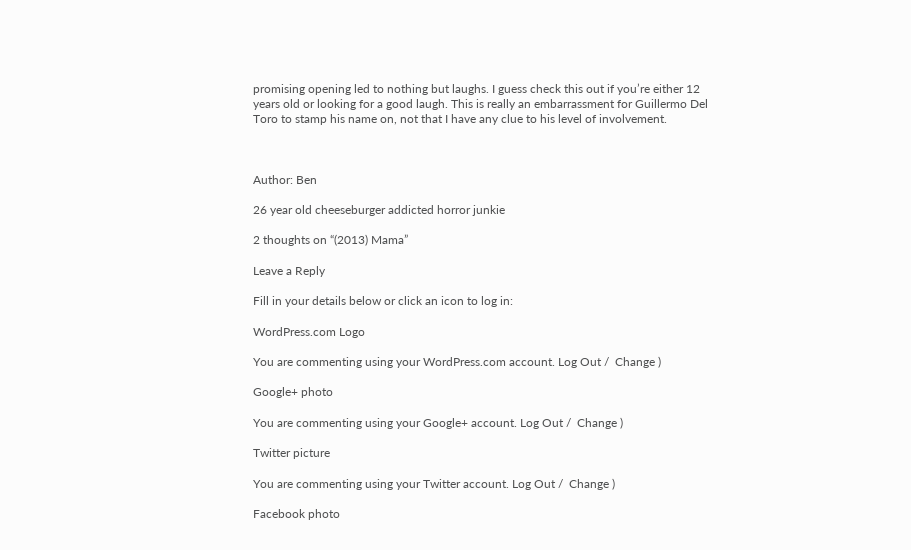promising opening led to nothing but laughs. I guess check this out if you’re either 12 years old or looking for a good laugh. This is really an embarrassment for Guillermo Del Toro to stamp his name on, not that I have any clue to his level of involvement.



Author: Ben

26 year old cheeseburger addicted horror junkie

2 thoughts on “(2013) Mama”

Leave a Reply

Fill in your details below or click an icon to log in:

WordPress.com Logo

You are commenting using your WordPress.com account. Log Out /  Change )

Google+ photo

You are commenting using your Google+ account. Log Out /  Change )

Twitter picture

You are commenting using your Twitter account. Log Out /  Change )

Facebook photo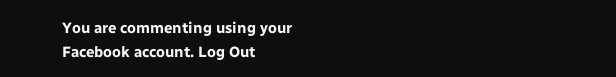You are commenting using your Facebook account. Log Out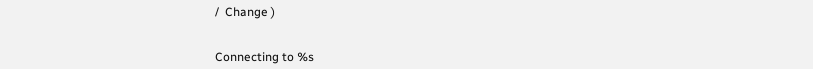/  Change )


Connecting to %s